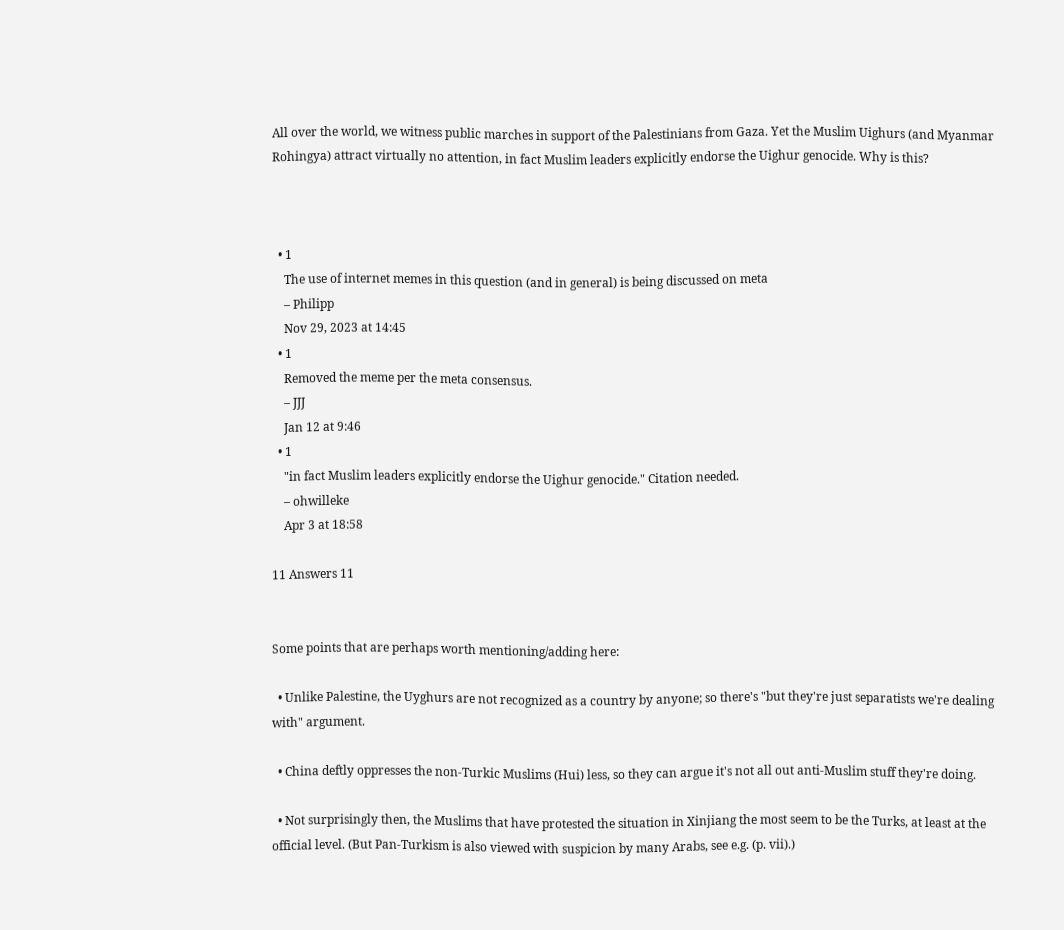All over the world, we witness public marches in support of the Palestinians from Gaza. Yet the Muslim Uighurs (and Myanmar Rohingya) attract virtually no attention, in fact Muslim leaders explicitly endorse the Uighur genocide. Why is this?



  • 1
    The use of internet memes in this question (and in general) is being discussed on meta
    – Philipp
    Nov 29, 2023 at 14:45
  • 1
    Removed the meme per the meta consensus.
    – JJJ
    Jan 12 at 9:46
  • 1
    "in fact Muslim leaders explicitly endorse the Uighur genocide." Citation needed.
    – ohwilleke
    Apr 3 at 18:58

11 Answers 11


Some points that are perhaps worth mentioning/adding here:

  • Unlike Palestine, the Uyghurs are not recognized as a country by anyone; so there's "but they're just separatists we're dealing with" argument.

  • China deftly oppresses the non-Turkic Muslims (Hui) less, so they can argue it's not all out anti-Muslim stuff they're doing.

  • Not surprisingly then, the Muslims that have protested the situation in Xinjiang the most seem to be the Turks, at least at the official level. (But Pan-Turkism is also viewed with suspicion by many Arabs, see e.g. (p. vii).)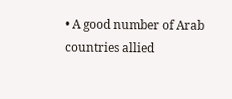• A good number of Arab countries allied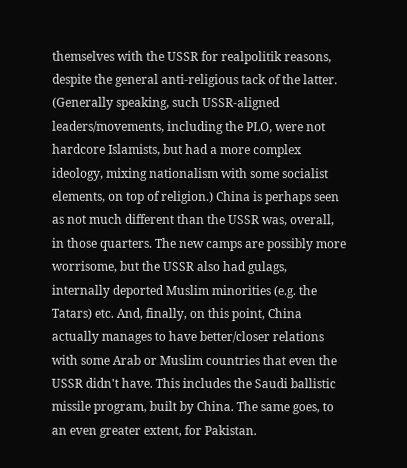themselves with the USSR for realpolitik reasons, despite the general anti-religious tack of the latter. (Generally speaking, such USSR-aligned leaders/movements, including the PLO, were not hardcore Islamists, but had a more complex ideology, mixing nationalism with some socialist elements, on top of religion.) China is perhaps seen as not much different than the USSR was, overall, in those quarters. The new camps are possibly more worrisome, but the USSR also had gulags, internally deported Muslim minorities (e.g. the Tatars) etc. And, finally, on this point, China actually manages to have better/closer relations with some Arab or Muslim countries that even the USSR didn't have. This includes the Saudi ballistic missile program, built by China. The same goes, to an even greater extent, for Pakistan.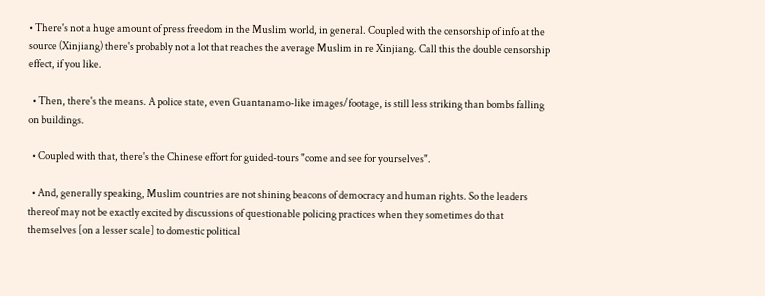• There's not a huge amount of press freedom in the Muslim world, in general. Coupled with the censorship of info at the source (Xinjiang) there's probably not a lot that reaches the average Muslim in re Xinjiang. Call this the double censorship effect, if you like.

  • Then, there's the means. A police state, even Guantanamo-like images/footage, is still less striking than bombs falling on buildings.

  • Coupled with that, there's the Chinese effort for guided-tours "come and see for yourselves".

  • And, generally speaking, Muslim countries are not shining beacons of democracy and human rights. So the leaders thereof may not be exactly excited by discussions of questionable policing practices when they sometimes do that themselves [on a lesser scale] to domestic political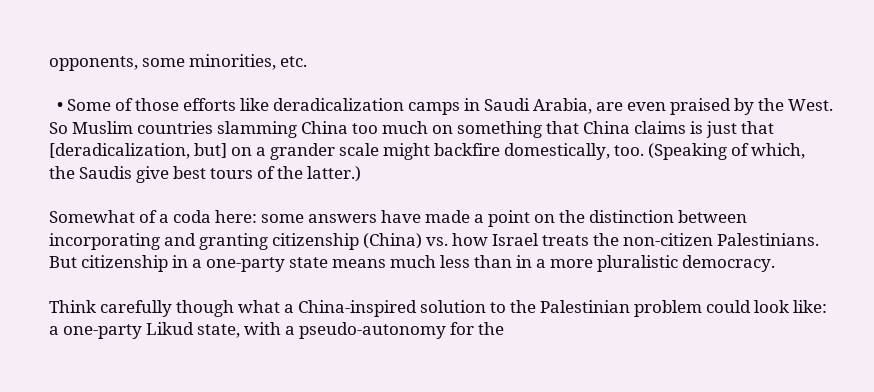opponents, some minorities, etc.

  • Some of those efforts like deradicalization camps in Saudi Arabia, are even praised by the West. So Muslim countries slamming China too much on something that China claims is just that [deradicalization, but] on a grander scale might backfire domestically, too. (Speaking of which, the Saudis give best tours of the latter.)

Somewhat of a coda here: some answers have made a point on the distinction between incorporating and granting citizenship (China) vs. how Israel treats the non-citizen Palestinians. But citizenship in a one-party state means much less than in a more pluralistic democracy.

Think carefully though what a China-inspired solution to the Palestinian problem could look like: a one-party Likud state, with a pseudo-autonomy for the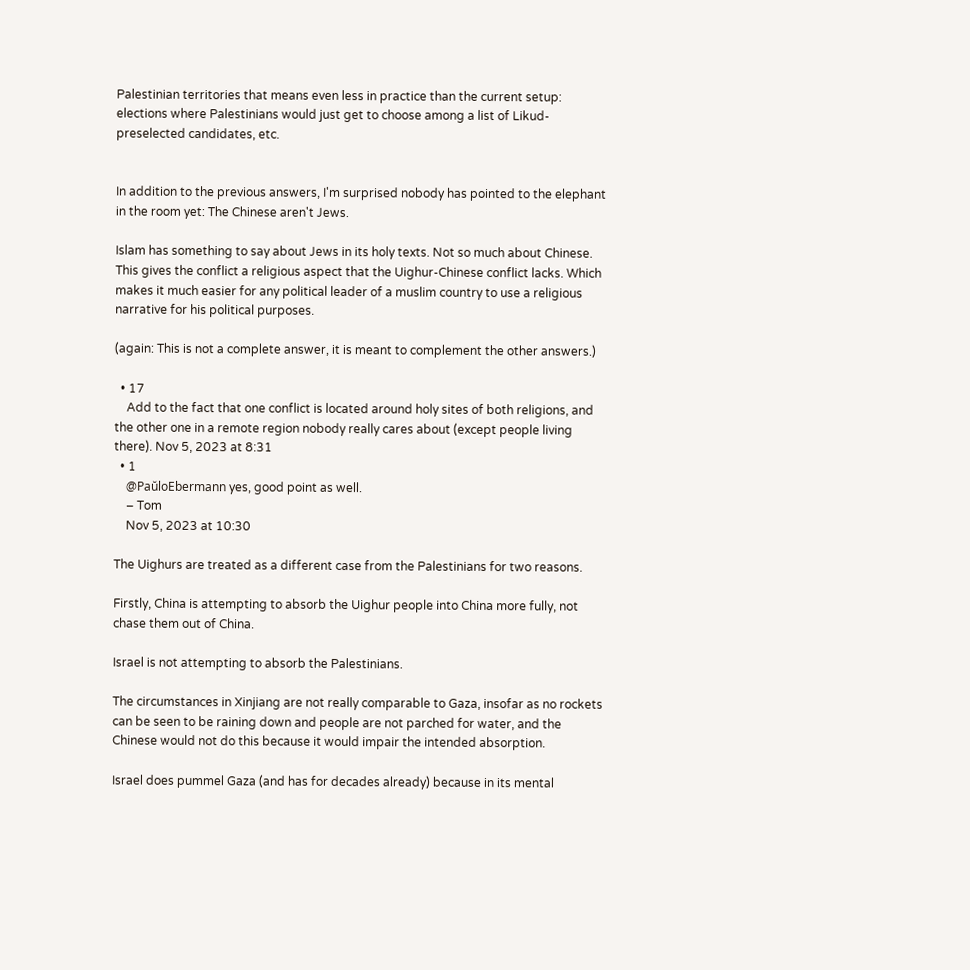Palestinian territories that means even less in practice than the current setup: elections where Palestinians would just get to choose among a list of Likud-preselected candidates, etc.


In addition to the previous answers, I'm surprised nobody has pointed to the elephant in the room yet: The Chinese aren't Jews.

Islam has something to say about Jews in its holy texts. Not so much about Chinese. This gives the conflict a religious aspect that the Uighur-Chinese conflict lacks. Which makes it much easier for any political leader of a muslim country to use a religious narrative for his political purposes.

(again: This is not a complete answer, it is meant to complement the other answers.)

  • 17
    Add to the fact that one conflict is located around holy sites of both religions, and the other one in a remote region nobody really cares about (except people living there). Nov 5, 2023 at 8:31
  • 1
    @PaŭloEbermann yes, good point as well.
    – Tom
    Nov 5, 2023 at 10:30

The Uighurs are treated as a different case from the Palestinians for two reasons.

Firstly, China is attempting to absorb the Uighur people into China more fully, not chase them out of China.

Israel is not attempting to absorb the Palestinians.

The circumstances in Xinjiang are not really comparable to Gaza, insofar as no rockets can be seen to be raining down and people are not parched for water, and the Chinese would not do this because it would impair the intended absorption.

Israel does pummel Gaza (and has for decades already) because in its mental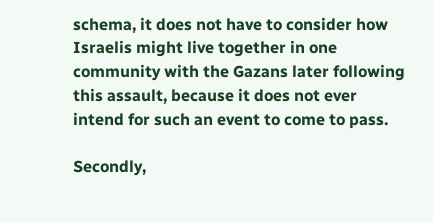schema, it does not have to consider how Israelis might live together in one community with the Gazans later following this assault, because it does not ever intend for such an event to come to pass.

Secondly,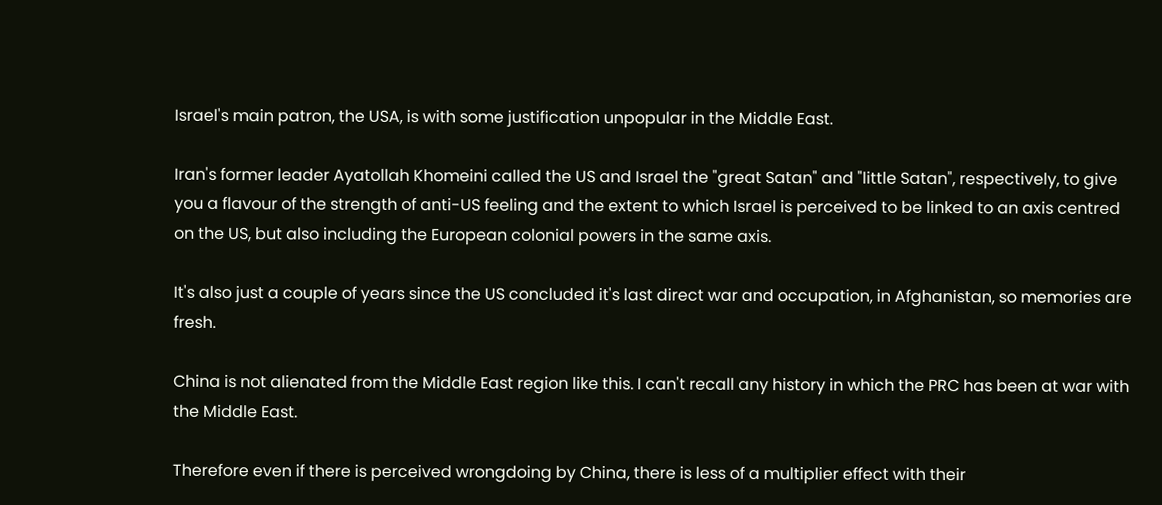Israel's main patron, the USA, is with some justification unpopular in the Middle East.

Iran's former leader Ayatollah Khomeini called the US and Israel the "great Satan" and "little Satan", respectively, to give you a flavour of the strength of anti-US feeling and the extent to which Israel is perceived to be linked to an axis centred on the US, but also including the European colonial powers in the same axis.

It's also just a couple of years since the US concluded it's last direct war and occupation, in Afghanistan, so memories are fresh.

China is not alienated from the Middle East region like this. I can't recall any history in which the PRC has been at war with the Middle East.

Therefore even if there is perceived wrongdoing by China, there is less of a multiplier effect with their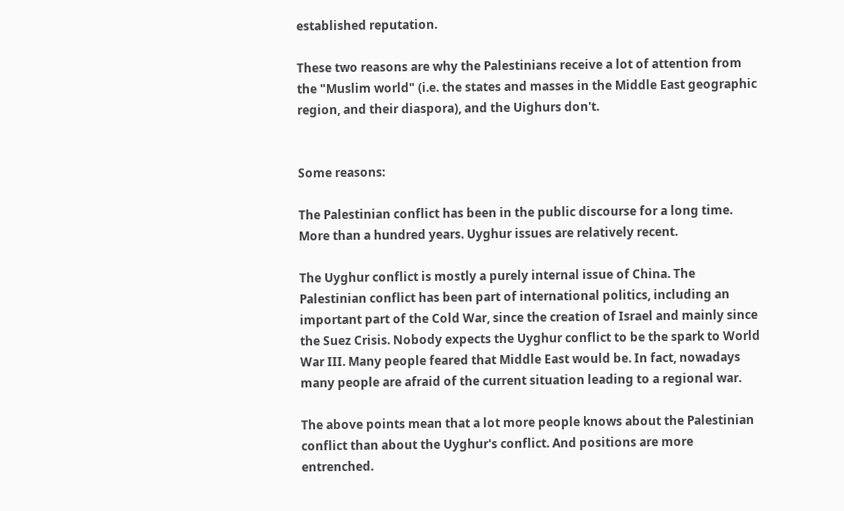established reputation.

These two reasons are why the Palestinians receive a lot of attention from the "Muslim world" (i.e. the states and masses in the Middle East geographic region, and their diaspora), and the Uighurs don't.


Some reasons:

The Palestinian conflict has been in the public discourse for a long time. More than a hundred years. Uyghur issues are relatively recent.

The Uyghur conflict is mostly a purely internal issue of China. The Palestinian conflict has been part of international politics, including an important part of the Cold War, since the creation of Israel and mainly since the Suez Crisis. Nobody expects the Uyghur conflict to be the spark to World War III. Many people feared that Middle East would be. In fact, nowadays many people are afraid of the current situation leading to a regional war.

The above points mean that a lot more people knows about the Palestinian conflict than about the Uyghur's conflict. And positions are more entrenched.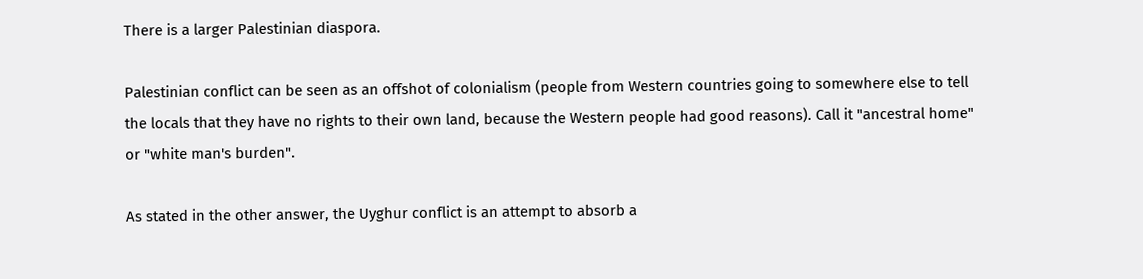There is a larger Palestinian diaspora.

Palestinian conflict can be seen as an offshot of colonialism (people from Western countries going to somewhere else to tell the locals that they have no rights to their own land, because the Western people had good reasons). Call it "ancestral home" or "white man's burden".

As stated in the other answer, the Uyghur conflict is an attempt to absorb a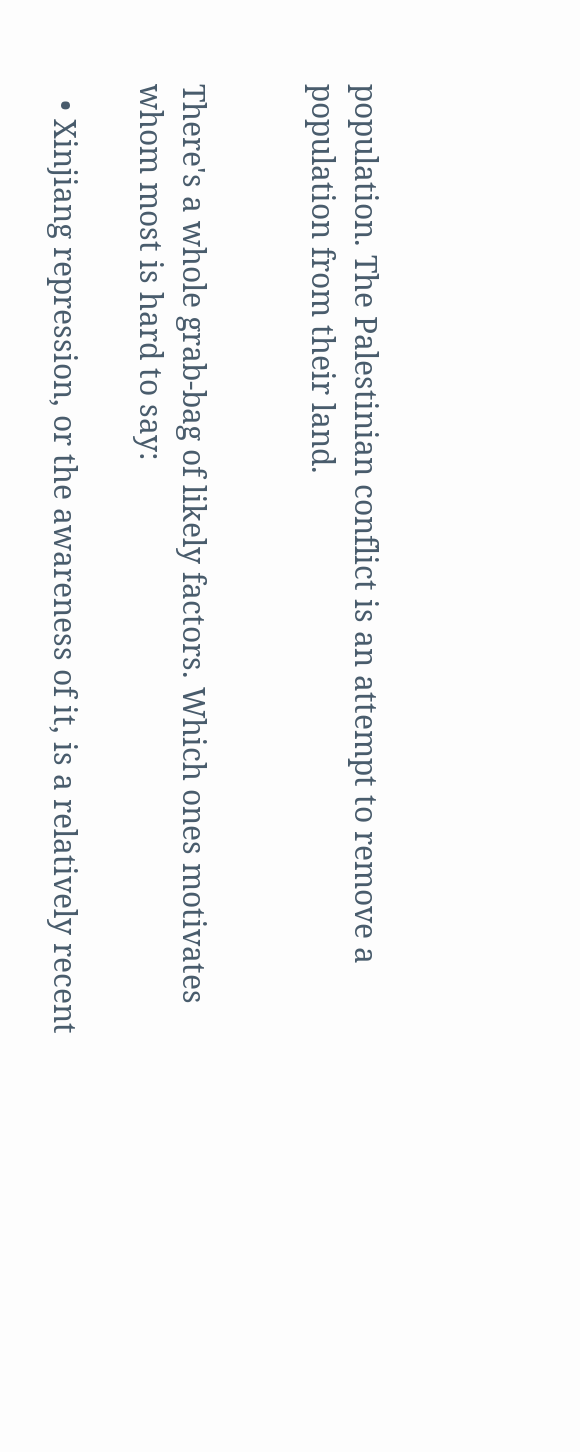population. The Palestinian conflict is an attempt to remove a population from their land.


There's a whole grab-bag of likely factors. Which ones motivates whom most is hard to say:

  • Xinjiang repression, or the awareness of it, is a relatively recent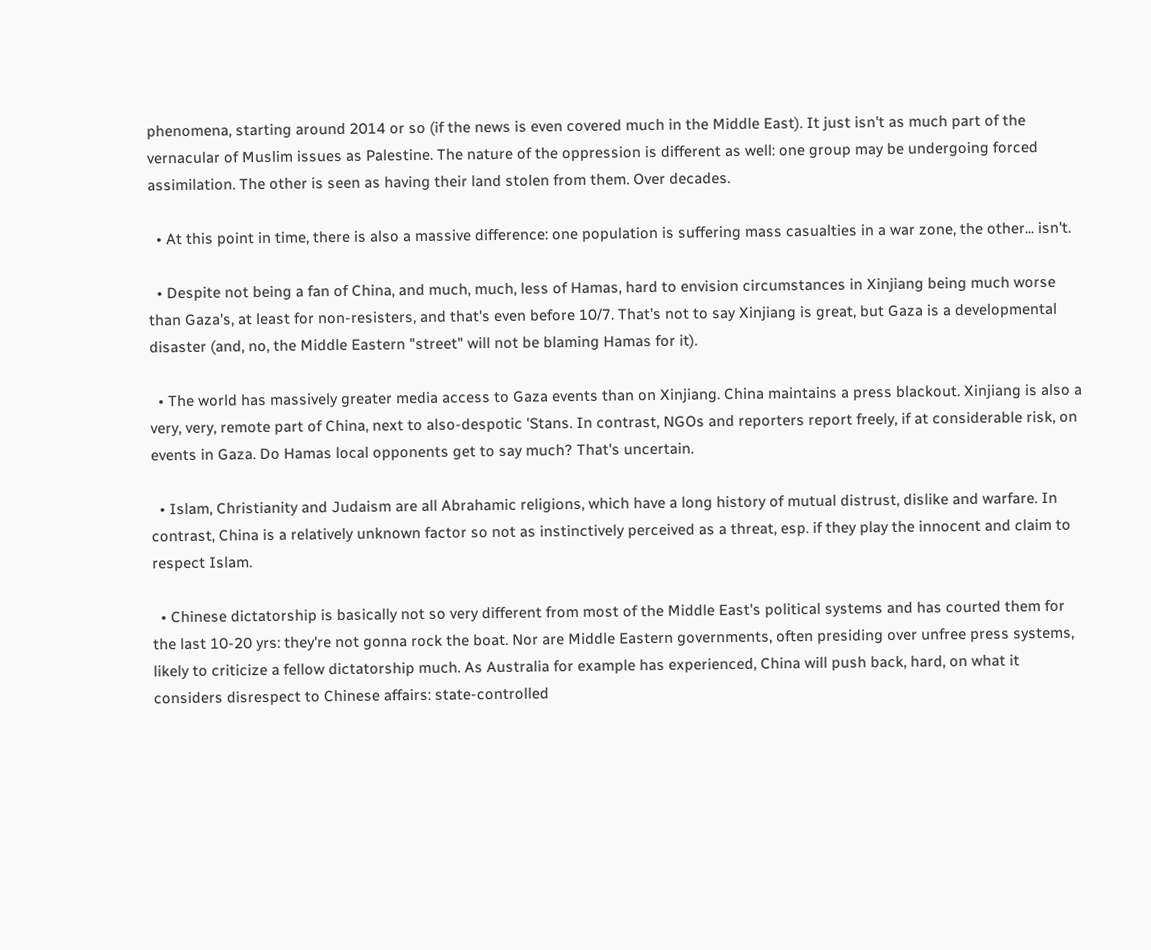phenomena, starting around 2014 or so (if the news is even covered much in the Middle East). It just isn't as much part of the vernacular of Muslim issues as Palestine. The nature of the oppression is different as well: one group may be undergoing forced assimilation. The other is seen as having their land stolen from them. Over decades.

  • At this point in time, there is also a massive difference: one population is suffering mass casualties in a war zone, the other... isn't.

  • Despite not being a fan of China, and much, much, less of Hamas, hard to envision circumstances in Xinjiang being much worse than Gaza's, at least for non-resisters, and that's even before 10/7. That's not to say Xinjiang is great, but Gaza is a developmental disaster (and, no, the Middle Eastern "street" will not be blaming Hamas for it).

  • The world has massively greater media access to Gaza events than on Xinjiang. China maintains a press blackout. Xinjiang is also a very, very, remote part of China, next to also-despotic 'Stans. In contrast, NGOs and reporters report freely, if at considerable risk, on events in Gaza. Do Hamas local opponents get to say much? That's uncertain.

  • Islam, Christianity and Judaism are all Abrahamic religions, which have a long history of mutual distrust, dislike and warfare. In contrast, China is a relatively unknown factor so not as instinctively perceived as a threat, esp. if they play the innocent and claim to respect Islam.

  • Chinese dictatorship is basically not so very different from most of the Middle East's political systems and has courted them for the last 10-20 yrs: they're not gonna rock the boat. Nor are Middle Eastern governments, often presiding over unfree press systems, likely to criticize a fellow dictatorship much. As Australia for example has experienced, China will push back, hard, on what it considers disrespect to Chinese affairs: state-controlled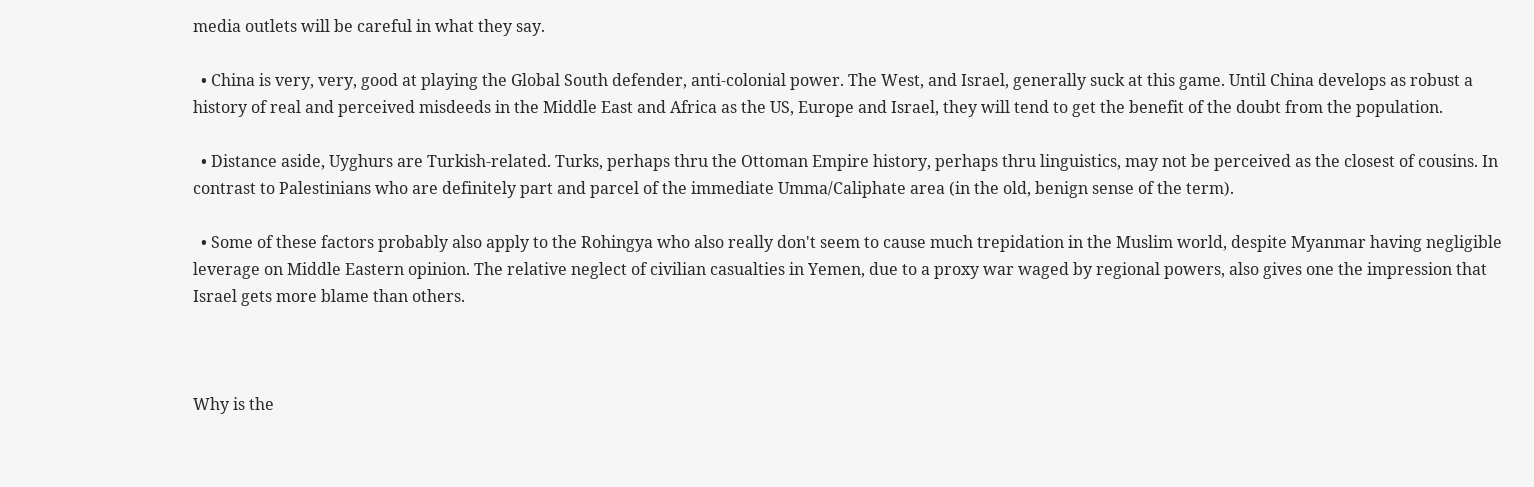media outlets will be careful in what they say.

  • China is very, very, good at playing the Global South defender, anti-colonial power. The West, and Israel, generally suck at this game. Until China develops as robust a history of real and perceived misdeeds in the Middle East and Africa as the US, Europe and Israel, they will tend to get the benefit of the doubt from the population.

  • Distance aside, Uyghurs are Turkish-related. Turks, perhaps thru the Ottoman Empire history, perhaps thru linguistics, may not be perceived as the closest of cousins. In contrast to Palestinians who are definitely part and parcel of the immediate Umma/Caliphate area (in the old, benign sense of the term).

  • Some of these factors probably also apply to the Rohingya who also really don't seem to cause much trepidation in the Muslim world, despite Myanmar having negligible leverage on Middle Eastern opinion. The relative neglect of civilian casualties in Yemen, due to a proxy war waged by regional powers, also gives one the impression that Israel gets more blame than others.



Why is the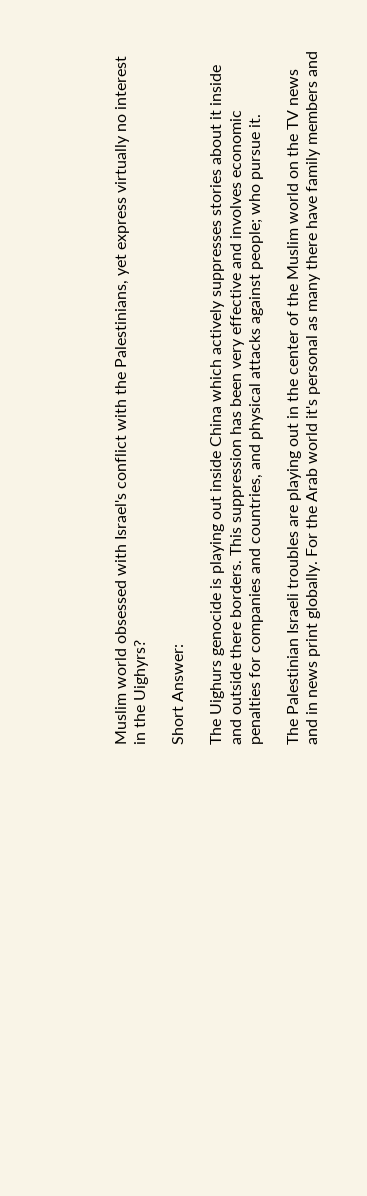Muslim world obsessed with Israel's conflict with the Palestinians, yet express virtually no interest in the Uighyrs?

Short Answer:

The Uighurs genocide is playing out inside China which actively suppresses stories about it inside and outside there borders. This suppression has been very effective and involves economic penalties for companies and countries, and physical attacks against people; who pursue it.

The Palestinian Israeli troubles are playing out in the center of the Muslim world on the TV news and in news print globally. For the Arab world it's personal as many there have family members and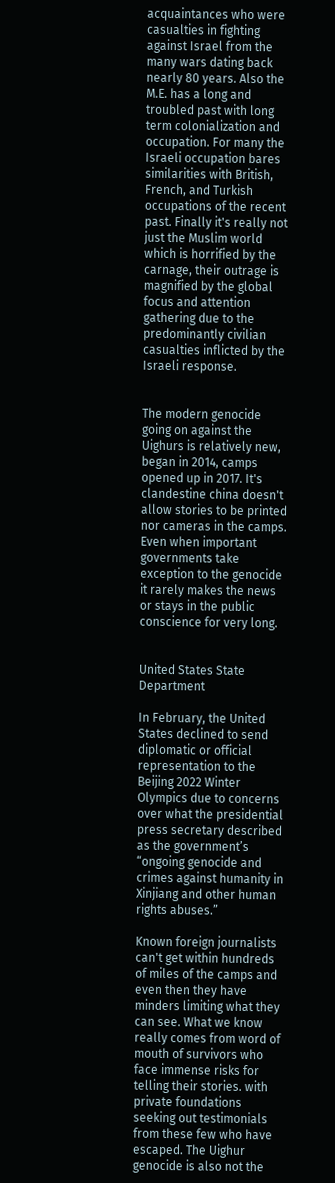acquaintances who were casualties in fighting against Israel from the many wars dating back nearly 80 years. Also the M.E. has a long and troubled past with long term colonialization and occupation. For many the Israeli occupation bares similarities with British, French, and Turkish occupations of the recent past. Finally it's really not just the Muslim world which is horrified by the carnage, their outrage is magnified by the global focus and attention gathering due to the predominantly civilian casualties inflicted by the Israeli response.


The modern genocide going on against the Uighurs is relatively new, began in 2014, camps opened up in 2017. It's clandestine china doesn't allow stories to be printed nor cameras in the camps. Even when important governments take exception to the genocide it rarely makes the news or stays in the public conscience for very long.


United States State Department

In February, the United States declined to send diplomatic or official representation to the Beijing 2022 Winter Olympics due to concerns over what the presidential press secretary described as the government’s “ongoing genocide and crimes against humanity in Xinjiang and other human rights abuses.”

Known foreign journalists can't get within hundreds of miles of the camps and even then they have minders limiting what they can see. What we know really comes from word of mouth of survivors who face immense risks for telling their stories. with private foundations seeking out testimonials from these few who have escaped. The Uighur genocide is also not the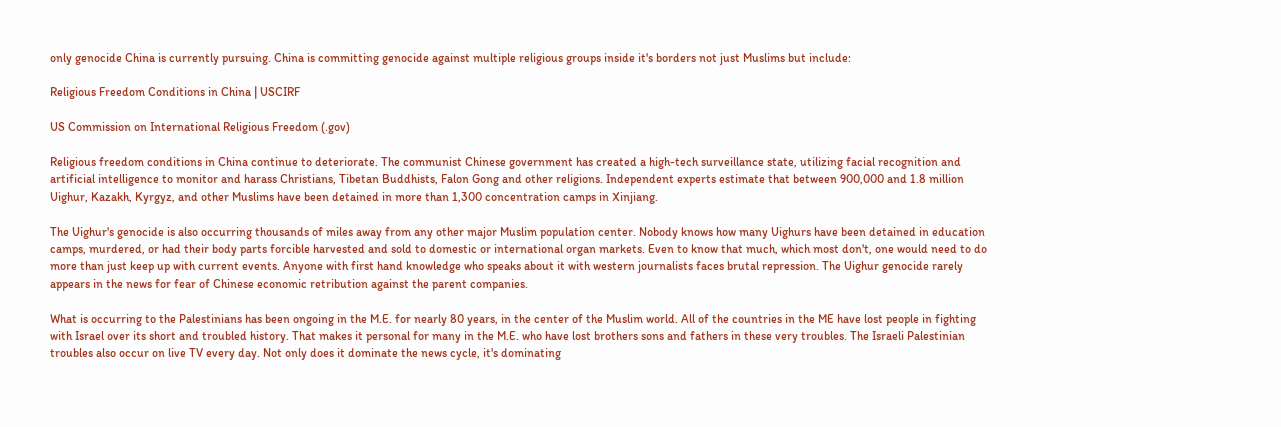only genocide China is currently pursuing. China is committing genocide against multiple religious groups inside it's borders not just Muslims but include:

Religious Freedom Conditions in China | USCIRF

US Commission on International Religious Freedom (.gov)

Religious freedom conditions in China continue to deteriorate. The communist Chinese government has created a high-tech surveillance state, utilizing facial recognition and artificial intelligence to monitor and harass Christians, Tibetan Buddhists, Falon Gong and other religions. Independent experts estimate that between 900,000 and 1.8 million Uighur, Kazakh, Kyrgyz, and other Muslims have been detained in more than 1,300 concentration camps in Xinjiang.

The Uighur's genocide is also occurring thousands of miles away from any other major Muslim population center. Nobody knows how many Uighurs have been detained in education camps, murdered, or had their body parts forcible harvested and sold to domestic or international organ markets. Even to know that much, which most don't, one would need to do more than just keep up with current events. Anyone with first hand knowledge who speaks about it with western journalists faces brutal repression. The Uighur genocide rarely appears in the news for fear of Chinese economic retribution against the parent companies.

What is occurring to the Palestinians has been ongoing in the M.E. for nearly 80 years, in the center of the Muslim world. All of the countries in the ME have lost people in fighting with Israel over its short and troubled history. That makes it personal for many in the M.E. who have lost brothers sons and fathers in these very troubles. The Israeli Palestinian troubles also occur on live TV every day. Not only does it dominate the news cycle, it's dominating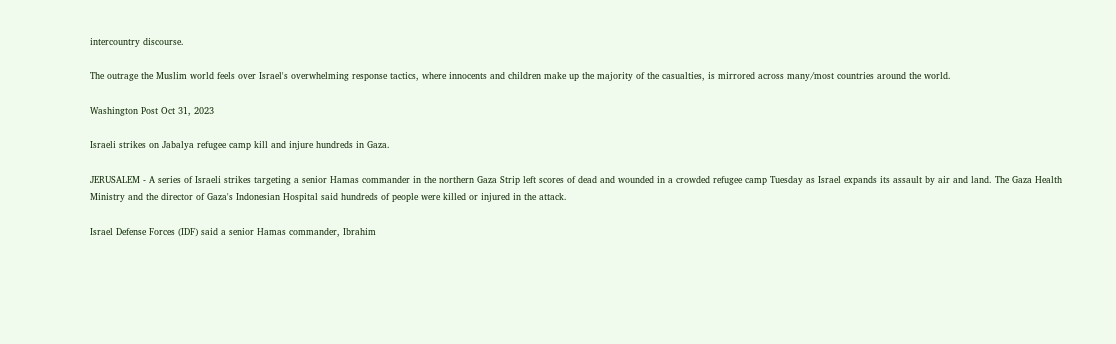intercountry discourse.

The outrage the Muslim world feels over Israel's overwhelming response tactics, where innocents and children make up the majority of the casualties, is mirrored across many/most countries around the world.

Washington Post Oct 31, 2023

Israeli strikes on Jabalya refugee camp kill and injure hundreds in Gaza.

JERUSALEM - A series of Israeli strikes targeting a senior Hamas commander in the northern Gaza Strip left scores of dead and wounded in a crowded refugee camp Tuesday as Israel expands its assault by air and land. The Gaza Health Ministry and the director of Gaza's Indonesian Hospital said hundreds of people were killed or injured in the attack.

Israel Defense Forces (IDF) said a senior Hamas commander, Ibrahim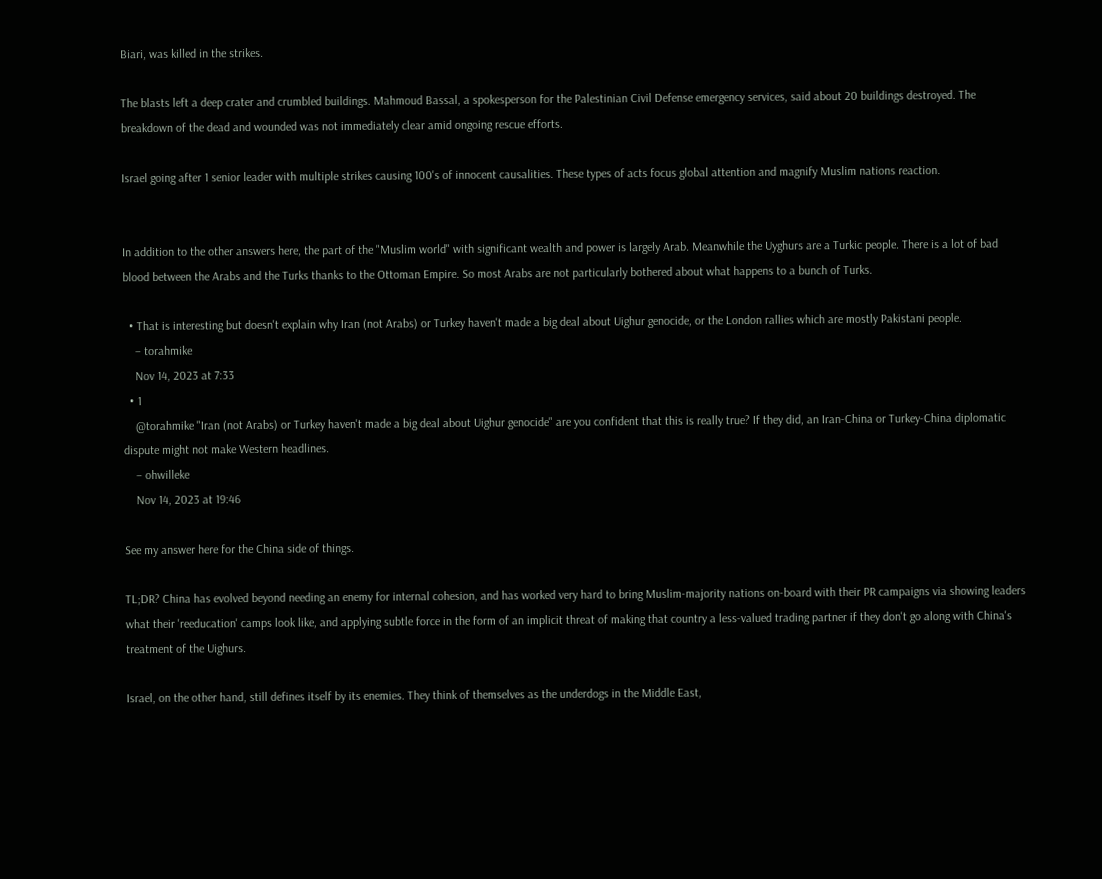Biari, was killed in the strikes.

The blasts left a deep crater and crumbled buildings. Mahmoud Bassal, a spokesperson for the Palestinian Civil Defense emergency services, said about 20 buildings destroyed. The breakdown of the dead and wounded was not immediately clear amid ongoing rescue efforts.

Israel going after 1 senior leader with multiple strikes causing 100's of innocent causalities. These types of acts focus global attention and magnify Muslim nations reaction.


In addition to the other answers here, the part of the "Muslim world" with significant wealth and power is largely Arab. Meanwhile the Uyghurs are a Turkic people. There is a lot of bad blood between the Arabs and the Turks thanks to the Ottoman Empire. So most Arabs are not particularly bothered about what happens to a bunch of Turks.

  • That is interesting but doesn't explain why Iran (not Arabs) or Turkey haven't made a big deal about Uighur genocide, or the London rallies which are mostly Pakistani people.
    – torahmike
    Nov 14, 2023 at 7:33
  • 1
    @torahmike "Iran (not Arabs) or Turkey haven't made a big deal about Uighur genocide" are you confident that this is really true? If they did, an Iran-China or Turkey-China diplomatic dispute might not make Western headlines.
    – ohwilleke
    Nov 14, 2023 at 19:46

See my answer here for the China side of things.

TL;DR? China has evolved beyond needing an enemy for internal cohesion, and has worked very hard to bring Muslim-majority nations on-board with their PR campaigns via showing leaders what their 'reeducation' camps look like, and applying subtle force in the form of an implicit threat of making that country a less-valued trading partner if they don't go along with China's treatment of the Uighurs.

Israel, on the other hand, still defines itself by its enemies. They think of themselves as the underdogs in the Middle East,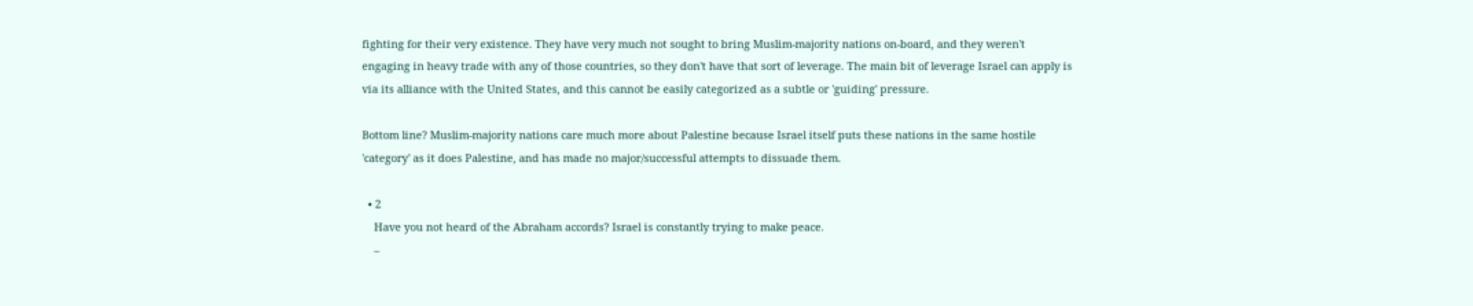fighting for their very existence. They have very much not sought to bring Muslim-majority nations on-board, and they weren't engaging in heavy trade with any of those countries, so they don't have that sort of leverage. The main bit of leverage Israel can apply is via its alliance with the United States, and this cannot be easily categorized as a subtle or 'guiding' pressure.

Bottom line? Muslim-majority nations care much more about Palestine because Israel itself puts these nations in the same hostile 'category' as it does Palestine, and has made no major/successful attempts to dissuade them.

  • 2
    Have you not heard of the Abraham accords? Israel is constantly trying to make peace.
    –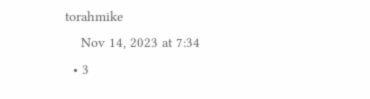torahmike
    Nov 14, 2023 at 7:34
  • 3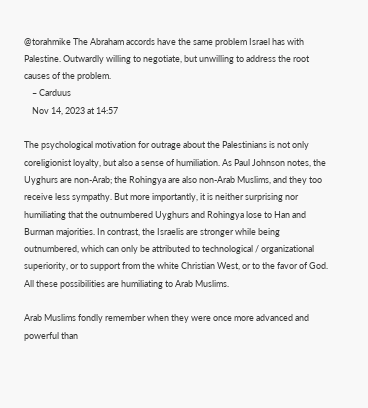@torahmike The Abraham accords have the same problem Israel has with Palestine. Outwardly willing to negotiate, but unwilling to address the root causes of the problem.
    – Carduus
    Nov 14, 2023 at 14:57

The psychological motivation for outrage about the Palestinians is not only coreligionist loyalty, but also a sense of humiliation. As Paul Johnson notes, the Uyghurs are non-Arab; the Rohingya are also non-Arab Muslims, and they too receive less sympathy. But more importantly, it is neither surprising nor humiliating that the outnumbered Uyghurs and Rohingya lose to Han and Burman majorities. In contrast, the Israelis are stronger while being outnumbered, which can only be attributed to technological / organizational superiority, or to support from the white Christian West, or to the favor of God. All these possibilities are humiliating to Arab Muslims.

Arab Muslims fondly remember when they were once more advanced and powerful than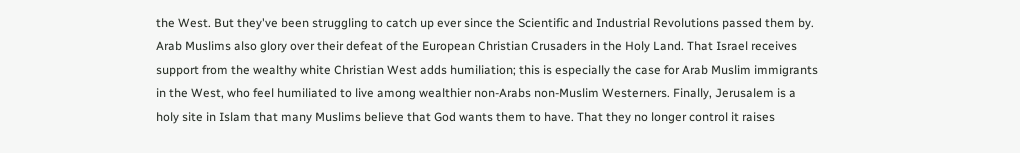the West. But they've been struggling to catch up ever since the Scientific and Industrial Revolutions passed them by. Arab Muslims also glory over their defeat of the European Christian Crusaders in the Holy Land. That Israel receives support from the wealthy white Christian West adds humiliation; this is especially the case for Arab Muslim immigrants in the West, who feel humiliated to live among wealthier non-Arabs non-Muslim Westerners. Finally, Jerusalem is a holy site in Islam that many Muslims believe that God wants them to have. That they no longer control it raises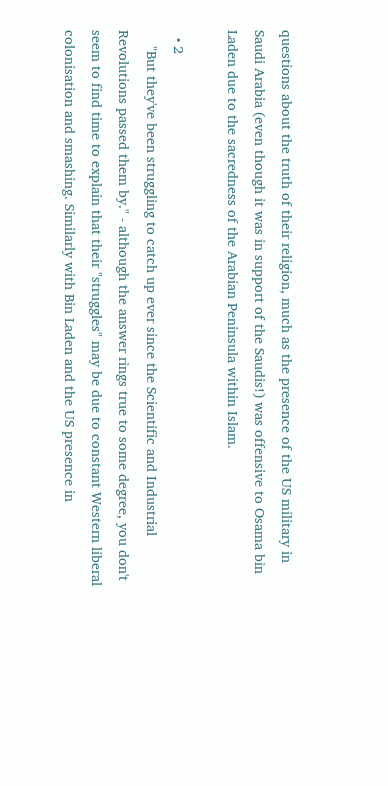questions about the truth of their religion, much as the presence of the US military in Saudi Arabia (even though it was in support of the Saudis!) was offensive to Osama bin Laden due to the sacredness of the Arabian Peninsula within Islam.

  • 2
    "But they've been struggling to catch up ever since the Scientific and Industrial Revolutions passed them by." - although the answer rings true to some degree, you don't seem to find time to explain that their "struggles" may be due to constant Western liberal colonisation and smashing. Similarly with Bin Laden and the US presence in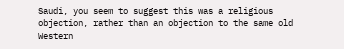Saudi, you seem to suggest this was a religious objection, rather than an objection to the same old Western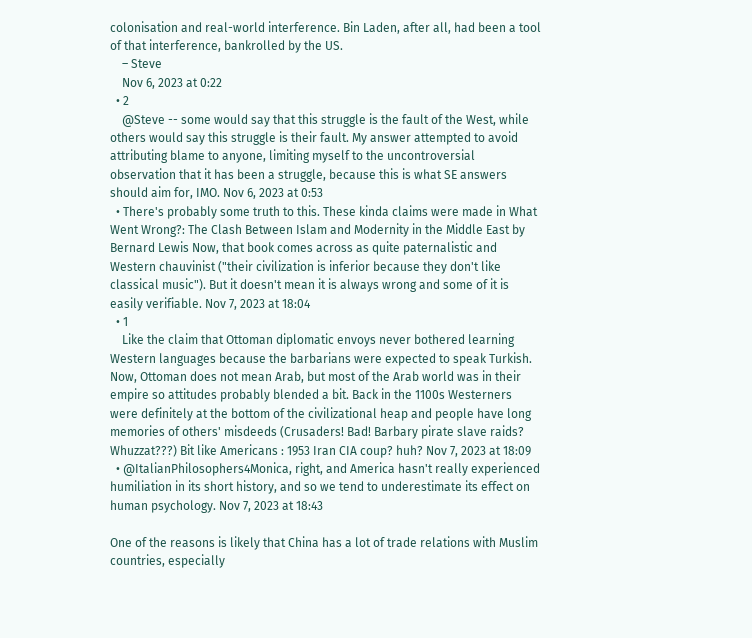colonisation and real-world interference. Bin Laden, after all, had been a tool of that interference, bankrolled by the US.
    – Steve
    Nov 6, 2023 at 0:22
  • 2
    @Steve -- some would say that this struggle is the fault of the West, while others would say this struggle is their fault. My answer attempted to avoid attributing blame to anyone, limiting myself to the uncontroversial observation that it has been a struggle, because this is what SE answers should aim for, IMO. Nov 6, 2023 at 0:53
  • There's probably some truth to this. These kinda claims were made in What Went Wrong?: The Clash Between Islam and Modernity in the Middle East by Bernard Lewis Now, that book comes across as quite paternalistic and Western chauvinist ("their civilization is inferior because they don't like classical music"). But it doesn't mean it is always wrong and some of it is easily verifiable. Nov 7, 2023 at 18:04
  • 1
    Like the claim that Ottoman diplomatic envoys never bothered learning Western languages because the barbarians were expected to speak Turkish. Now, Ottoman does not mean Arab, but most of the Arab world was in their empire so attitudes probably blended a bit. Back in the 1100s Westerners were definitely at the bottom of the civilizational heap and people have long memories of others' misdeeds (Crusaders! Bad! Barbary pirate slave raids? Whuzzat???) Bit like Americans : 1953 Iran CIA coup? huh? Nov 7, 2023 at 18:09
  • @ItalianPhilosophers4Monica, right, and America hasn't really experienced humiliation in its short history, and so we tend to underestimate its effect on human psychology. Nov 7, 2023 at 18:43

One of the reasons is likely that China has a lot of trade relations with Muslim countries, especially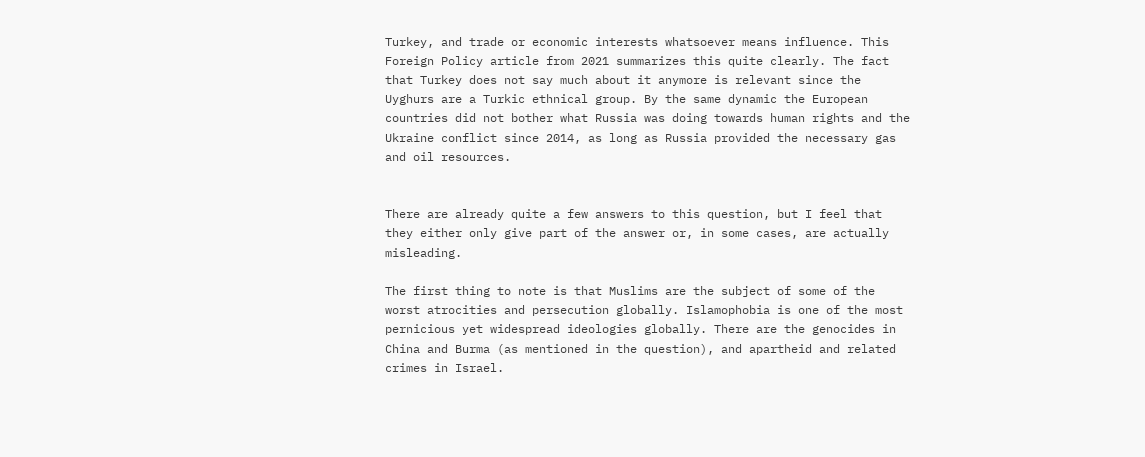Turkey, and trade or economic interests whatsoever means influence. This Foreign Policy article from 2021 summarizes this quite clearly. The fact that Turkey does not say much about it anymore is relevant since the Uyghurs are a Turkic ethnical group. By the same dynamic the European countries did not bother what Russia was doing towards human rights and the Ukraine conflict since 2014, as long as Russia provided the necessary gas and oil resources.


There are already quite a few answers to this question, but I feel that they either only give part of the answer or, in some cases, are actually misleading.

The first thing to note is that Muslims are the subject of some of the worst atrocities and persecution globally. Islamophobia is one of the most pernicious yet widespread ideologies globally. There are the genocides in China and Burma (as mentioned in the question), and apartheid and related crimes in Israel.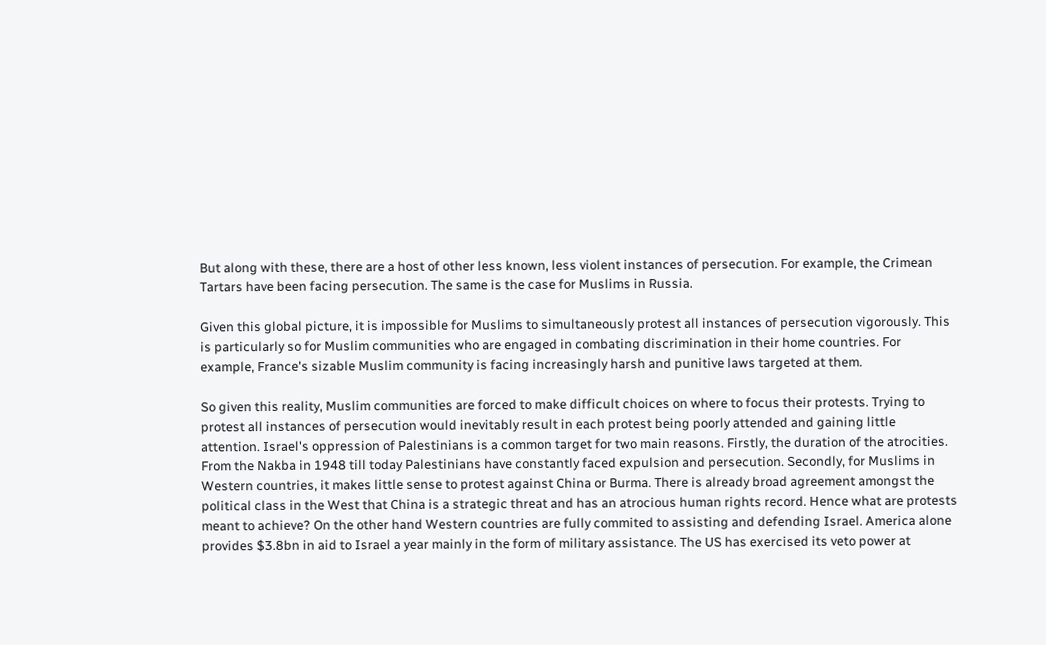But along with these, there are a host of other less known, less violent instances of persecution. For example, the Crimean Tartars have been facing persecution. The same is the case for Muslims in Russia.

Given this global picture, it is impossible for Muslims to simultaneously protest all instances of persecution vigorously. This is particularly so for Muslim communities who are engaged in combating discrimination in their home countries. For example, France's sizable Muslim community is facing increasingly harsh and punitive laws targeted at them.

So given this reality, Muslim communities are forced to make difficult choices on where to focus their protests. Trying to protest all instances of persecution would inevitably result in each protest being poorly attended and gaining little attention. Israel's oppression of Palestinians is a common target for two main reasons. Firstly, the duration of the atrocities. From the Nakba in 1948 till today Palestinians have constantly faced expulsion and persecution. Secondly, for Muslims in Western countries, it makes little sense to protest against China or Burma. There is already broad agreement amongst the political class in the West that China is a strategic threat and has an atrocious human rights record. Hence what are protests meant to achieve? On the other hand Western countries are fully commited to assisting and defending Israel. America alone provides $3.8bn in aid to Israel a year mainly in the form of military assistance. The US has exercised its veto power at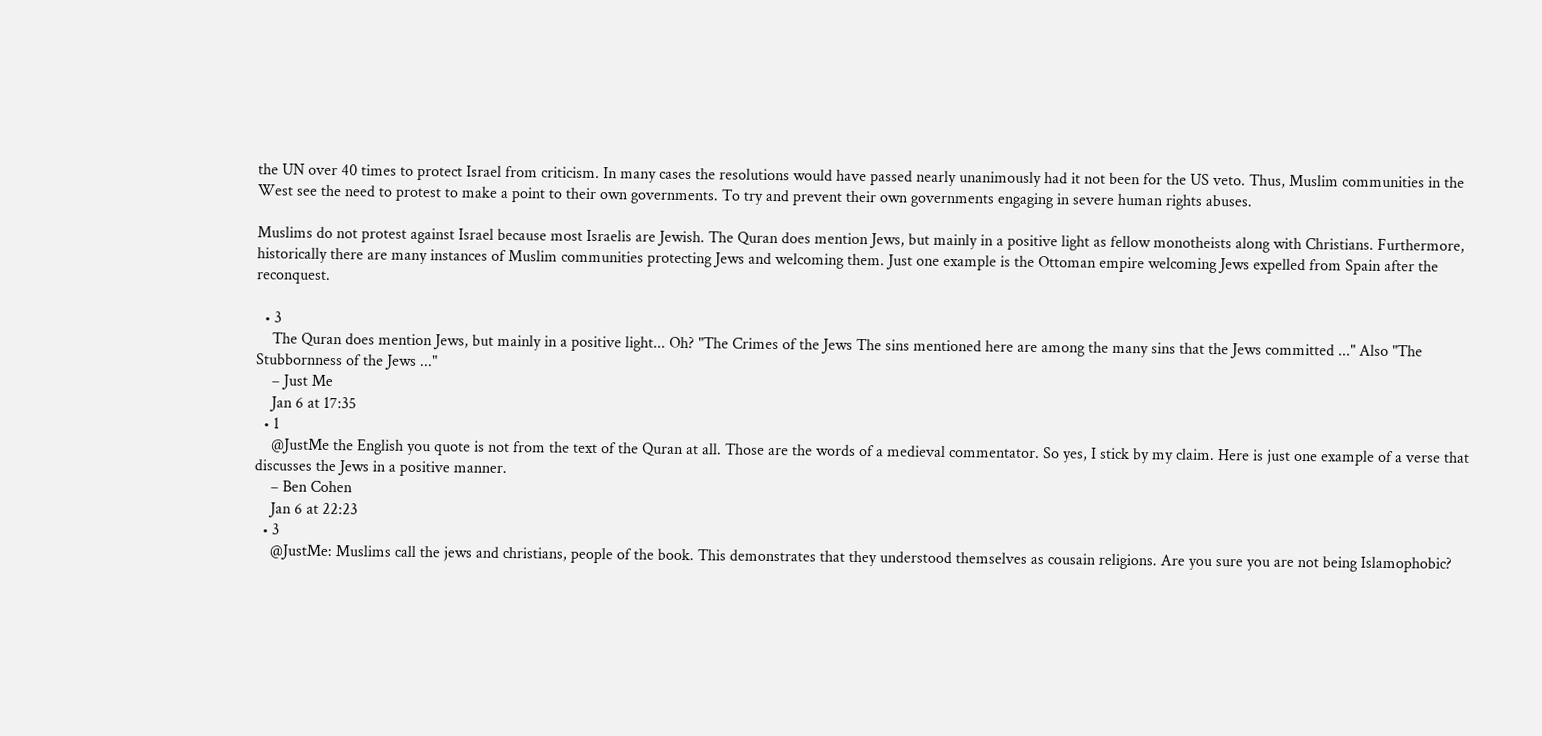the UN over 40 times to protect Israel from criticism. In many cases the resolutions would have passed nearly unanimously had it not been for the US veto. Thus, Muslim communities in the West see the need to protest to make a point to their own governments. To try and prevent their own governments engaging in severe human rights abuses.

Muslims do not protest against Israel because most Israelis are Jewish. The Quran does mention Jews, but mainly in a positive light as fellow monotheists along with Christians. Furthermore, historically there are many instances of Muslim communities protecting Jews and welcoming them. Just one example is the Ottoman empire welcoming Jews expelled from Spain after the reconquest.

  • 3
    The Quran does mention Jews, but mainly in a positive light... Oh? "The Crimes of the Jews The sins mentioned here are among the many sins that the Jews committed ..." Also "The Stubbornness of the Jews ..."
    – Just Me
    Jan 6 at 17:35
  • 1
    @JustMe the English you quote is not from the text of the Quran at all. Those are the words of a medieval commentator. So yes, I stick by my claim. Here is just one example of a verse that discusses the Jews in a positive manner.
    – Ben Cohen
    Jan 6 at 22:23
  • 3
    @JustMe: Muslims call the jews and christians, people of the book. This demonstrates that they understood themselves as cousain religions. Are you sure you are not being Islamophobic?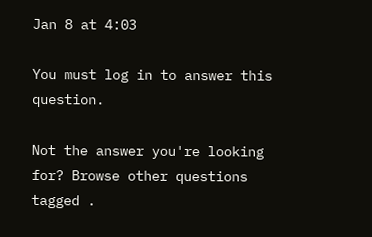Jan 8 at 4:03

You must log in to answer this question.

Not the answer you're looking for? Browse other questions tagged .